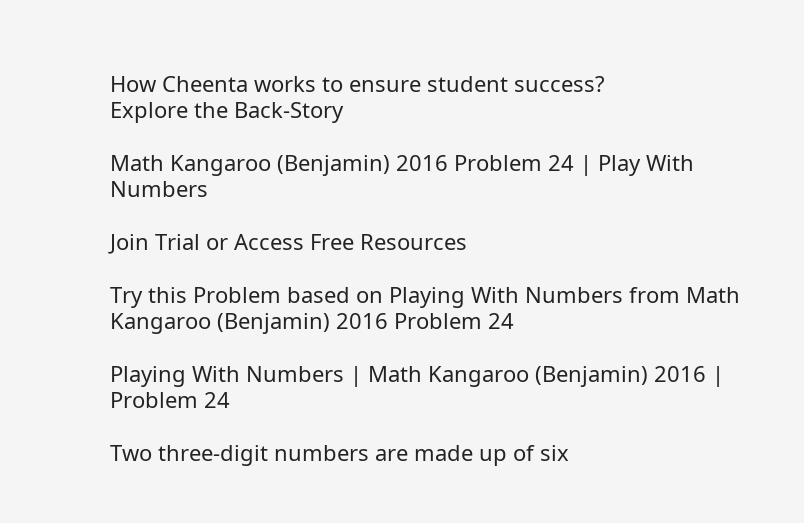How Cheenta works to ensure student success?
Explore the Back-Story

Math Kangaroo (Benjamin) 2016 Problem 24 | Play With Numbers

Join Trial or Access Free Resources

Try this Problem based on Playing With Numbers from Math Kangaroo (Benjamin) 2016 Problem 24

Playing With Numbers | Math Kangaroo (Benjamin) 2016 | Problem 24

Two three-digit numbers are made up of six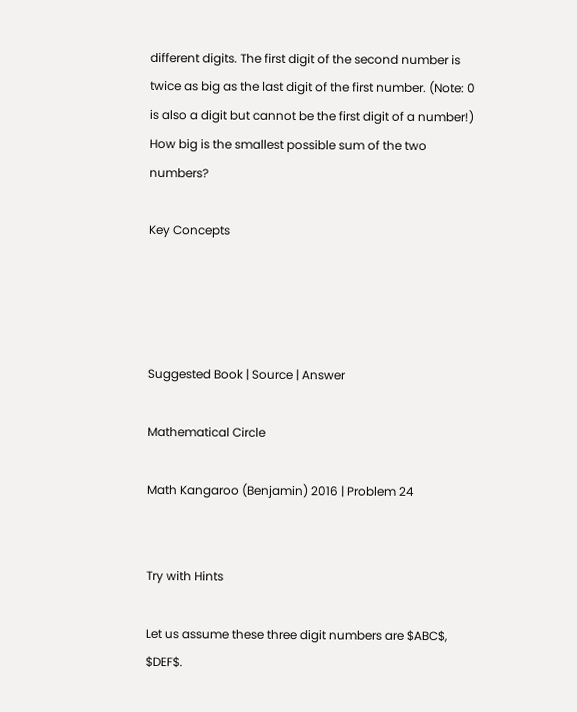different digits. The first digit of the second number is twice as big as the last digit of the first number. (Note: 0 is also a digit but cannot be the first digit of a number!) How big is the smallest possible sum of the two numbers?

Key Concepts




Suggested Book | Source | Answer

Mathematical Circle

Math Kangaroo (Benjamin) 2016 | Problem 24


Try with Hints

Let us assume these three digit numbers are $ABC$, $DEF$.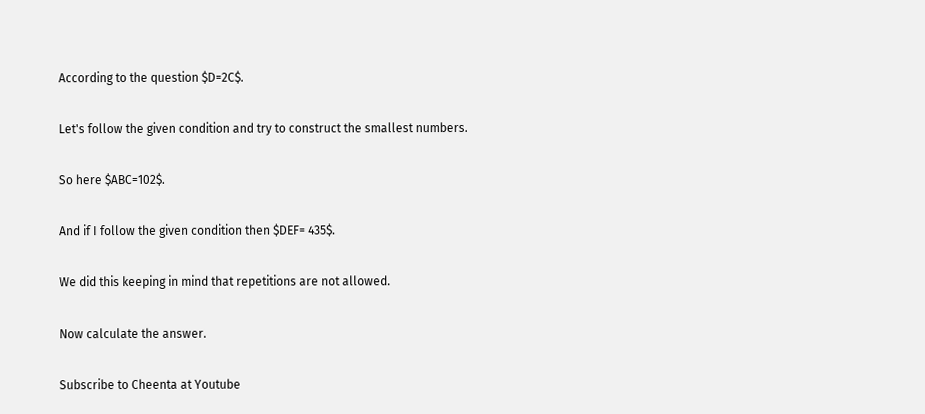According to the question $D=2C$.

Let's follow the given condition and try to construct the smallest numbers.

So here $ABC=102$.

And if I follow the given condition then $DEF= 435$.

We did this keeping in mind that repetitions are not allowed.

Now calculate the answer.

Subscribe to Cheenta at Youtube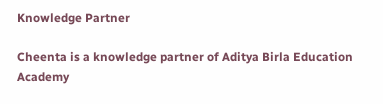Knowledge Partner

Cheenta is a knowledge partner of Aditya Birla Education Academy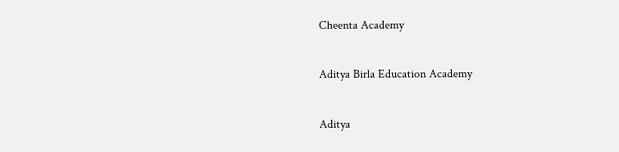Cheenta Academy

Aditya Birla Education Academy

Aditya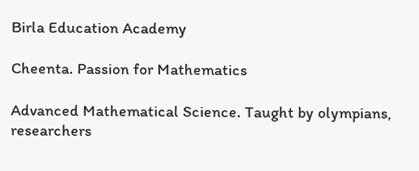Birla Education Academy

Cheenta. Passion for Mathematics

Advanced Mathematical Science. Taught by olympians, researchers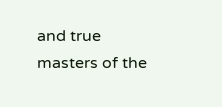and true masters of the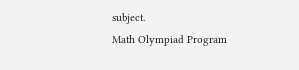subject.
Math Olympiad Program